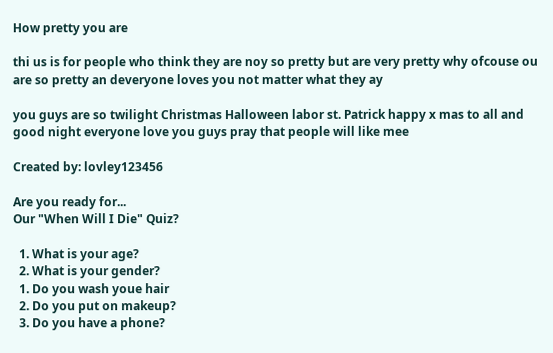How pretty you are

thi us is for people who think they are noy so pretty but are very pretty why ofcouse ou are so pretty an deveryone loves you not matter what they ay

you guys are so twilight Christmas Halloween labor st. Patrick happy x mas to all and good night everyone love you guys pray that people will like mee

Created by: lovley123456

Are you ready for...
Our "When Will I Die" Quiz?

  1. What is your age?
  2. What is your gender?
  1. Do you wash youe hair
  2. Do you put on makeup?
  3. Do you have a phone?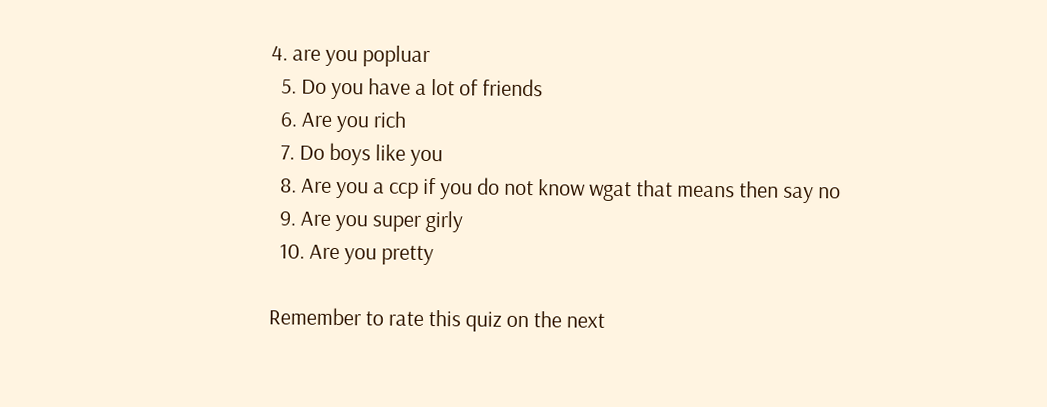4. are you popluar
  5. Do you have a lot of friends
  6. Are you rich
  7. Do boys like you
  8. Are you a ccp if you do not know wgat that means then say no
  9. Are you super girly
  10. Are you pretty

Remember to rate this quiz on the next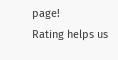page!
Rating helps us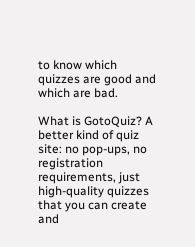to know which quizzes are good and which are bad.

What is GotoQuiz? A better kind of quiz site: no pop-ups, no registration requirements, just high-quality quizzes that you can create and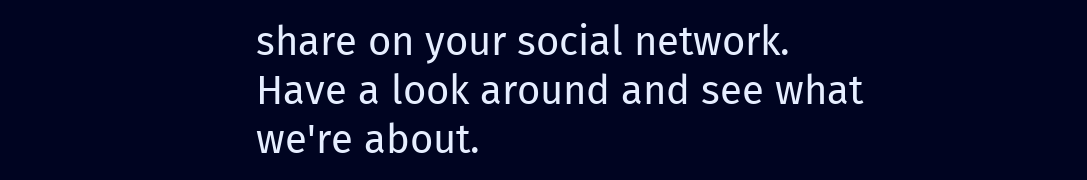share on your social network. Have a look around and see what we're about.